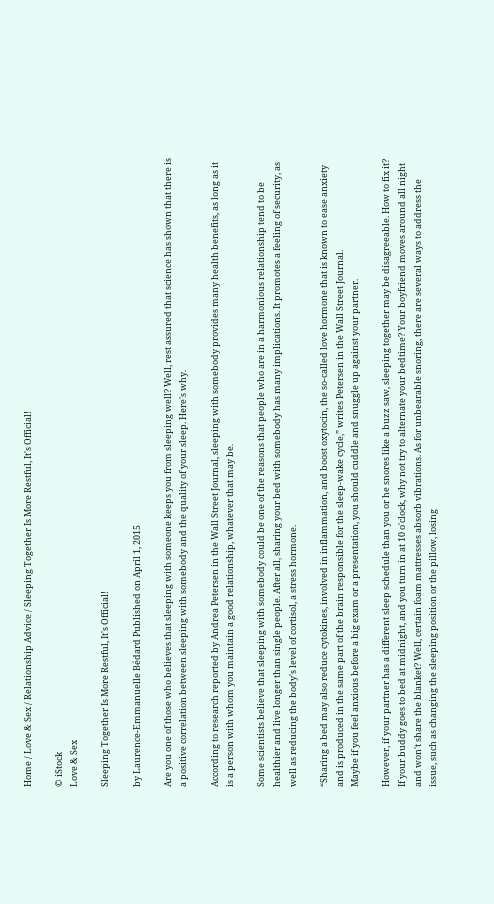Home / Love & Sex / Relationship Advice / Sleeping Together Is More Restful, It's Official!

© iStock
Love & Sex

Sleeping Together Is More Restful, It's Official!

by Laurence-Emmanuelle Bédard Published on April 1, 2015

Are you one of those who believes that sleeping with someone keeps you from sleeping well? Well, rest assured that science has shown that there is a positive correlation between sleeping with somebody and the quality of your sleep. Here's why.

According to research reported by Andrea Petersen in the Wall Street Journal, sleeping with somebody provides many health benefits, as long as it is a person with whom you maintain a good relationship, whatever that may be.

Some scientists believe that sleeping with somebody could be one of the reasons that people who are in a harmonious relationship tend to be healthier and live longer than single people. After all, sharing your bed with somebody has many implications. It promotes a feeling of security, as well as reducing the body's level of cortisol, a stress hormone.

“Sharing a bed may also reduce cytokines, involved in inflammation, and boost oxytocin, the so-called love hormone that is known to ease anxiety and is produced in the same part of the brain responsible for the sleep-wake cycle,” writes Petersen in the Wall Street Journal.
Maybe if you feel anxious before a big exam or a presentation, you should cuddle and snuggle up against your partner.

However, if your partner has a different sleep schedule than you or he snores like a buzz saw, sleeping together may be disagreeable. How to fix it? If your buddy goes to bed at midnight, and you turn in at 10 o'clock, why not try to alternate your bedtime? Your boyfriend moves around all night and won't share the blanket? Well, certain foam mattresses absorb vibrations. As for unbearable snoring, there are several ways to address the issue, such as changing the sleeping position or the pillow, losing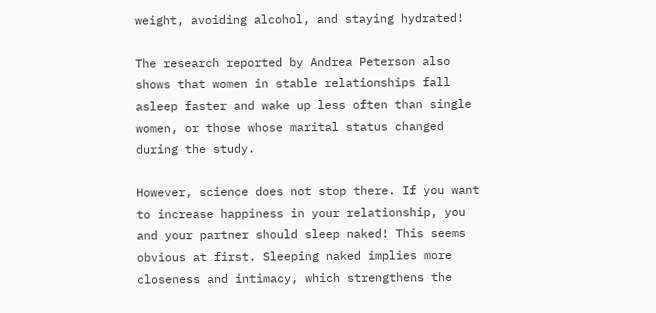weight, avoiding alcohol, and staying hydrated!

The research reported by Andrea Peterson also shows that women in stable relationships fall asleep faster and wake up less often than single women, or those whose marital status changed during the study.

However, science does not stop there. If you want to increase happiness in your relationship, you and your partner should sleep naked! This seems obvious at first. Sleeping naked implies more closeness and intimacy, which strengthens the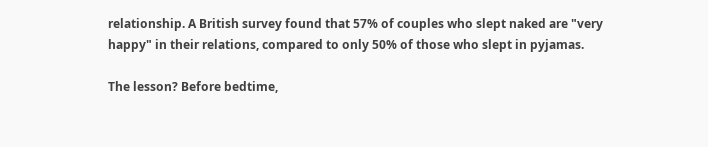relationship. A British survey found that 57% of couples who slept naked are "very happy" in their relations, compared to only 50% of those who slept in pyjamas.

The lesson? Before bedtime,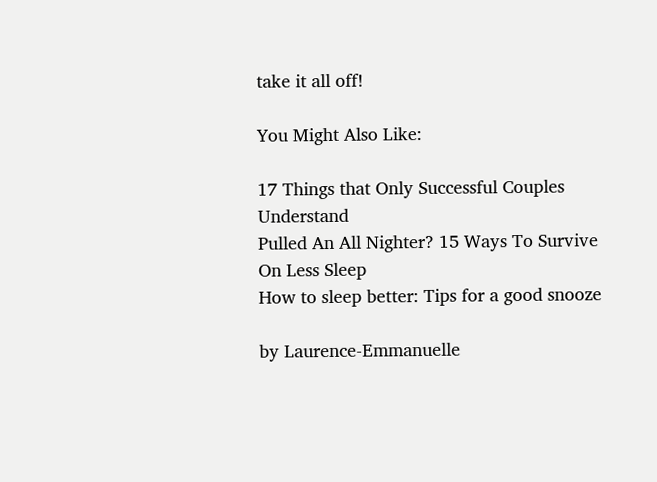take it all off!

You Might Also Like:

17 Things that Only Successful Couples Understand
Pulled An All Nighter? 15 Ways To Survive On Less Sleep
How to sleep better: Tips for a good snooze

by Laurence-Emmanuelle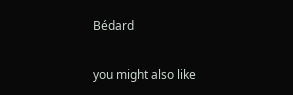Bédard

you might also like